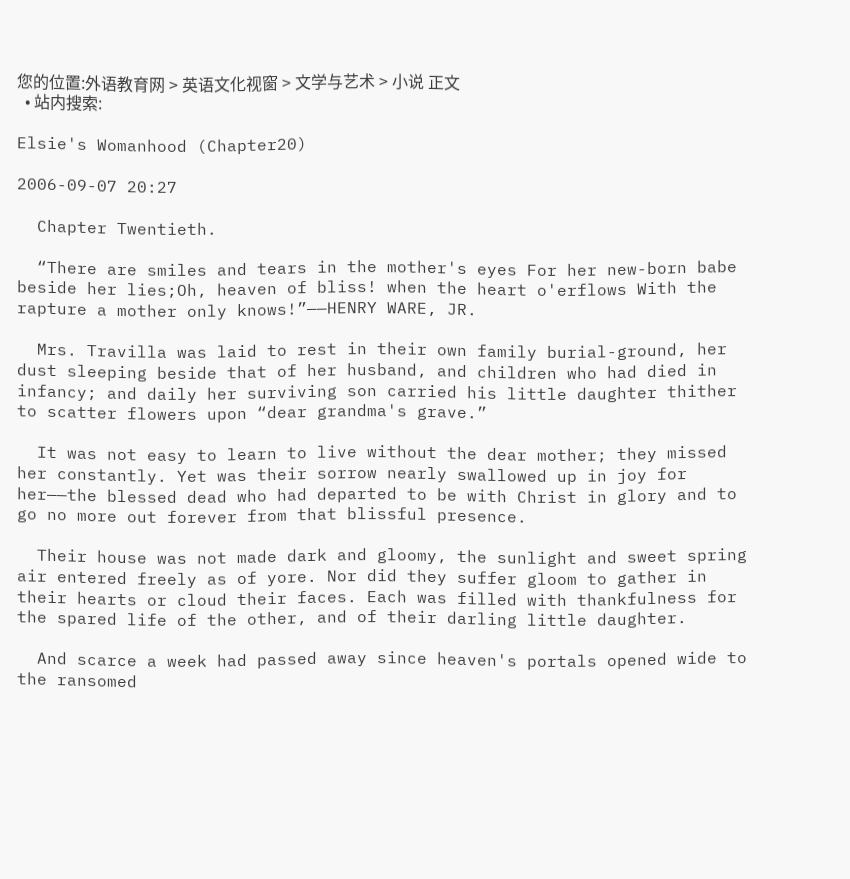您的位置:外语教育网 > 英语文化视窗 > 文学与艺术 > 小说 正文
  • 站内搜索:

Elsie's Womanhood (Chapter20)

2006-09-07 20:27

  Chapter Twentieth.

  “There are smiles and tears in the mother's eyes For her new-born babe beside her lies;Oh, heaven of bliss! when the heart o'erflows With the rapture a mother only knows!”——HENRY WARE, JR.

  Mrs. Travilla was laid to rest in their own family burial-ground, her dust sleeping beside that of her husband, and children who had died in infancy; and daily her surviving son carried his little daughter thither to scatter flowers upon “dear grandma's grave.”

  It was not easy to learn to live without the dear mother; they missed her constantly. Yet was their sorrow nearly swallowed up in joy for her——the blessed dead who had departed to be with Christ in glory and to go no more out forever from that blissful presence.

  Their house was not made dark and gloomy, the sunlight and sweet spring air entered freely as of yore. Nor did they suffer gloom to gather in their hearts or cloud their faces. Each was filled with thankfulness for the spared life of the other, and of their darling little daughter.

  And scarce a week had passed away since heaven's portals opened wide to the ransomed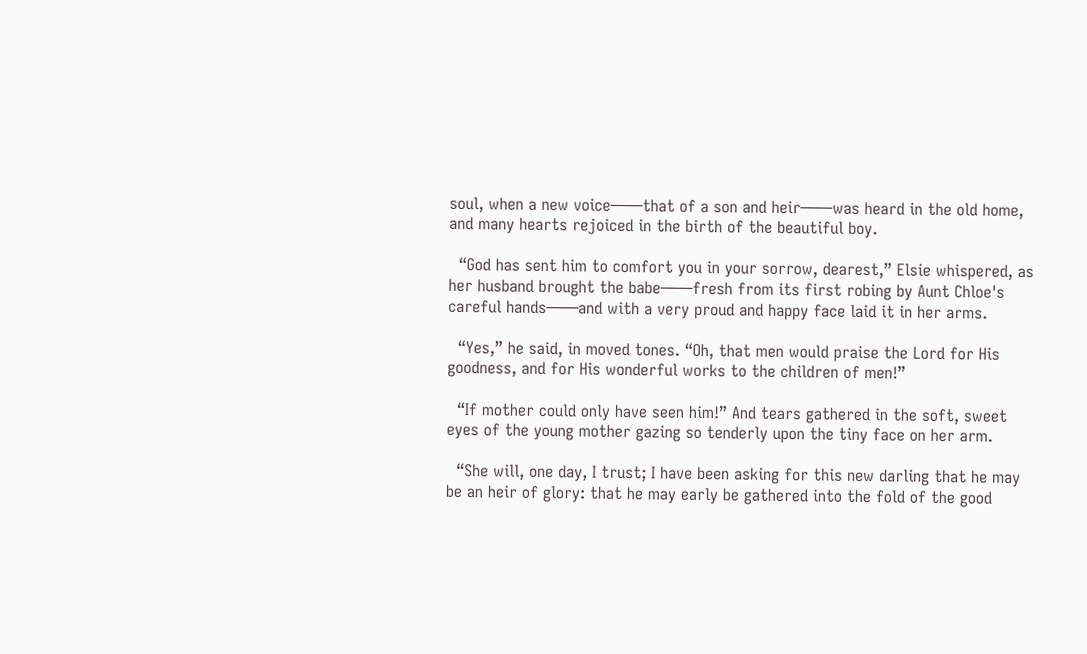soul, when a new voice——that of a son and heir——was heard in the old home, and many hearts rejoiced in the birth of the beautiful boy.

  “God has sent him to comfort you in your sorrow, dearest,” Elsie whispered, as her husband brought the babe——fresh from its first robing by Aunt Chloe's careful hands——and with a very proud and happy face laid it in her arms.

  “Yes,” he said, in moved tones. “Oh, that men would praise the Lord for His goodness, and for His wonderful works to the children of men!”

  “If mother could only have seen him!” And tears gathered in the soft, sweet eyes of the young mother gazing so tenderly upon the tiny face on her arm.

  “She will, one day, I trust; I have been asking for this new darling that he may be an heir of glory: that he may early be gathered into the fold of the good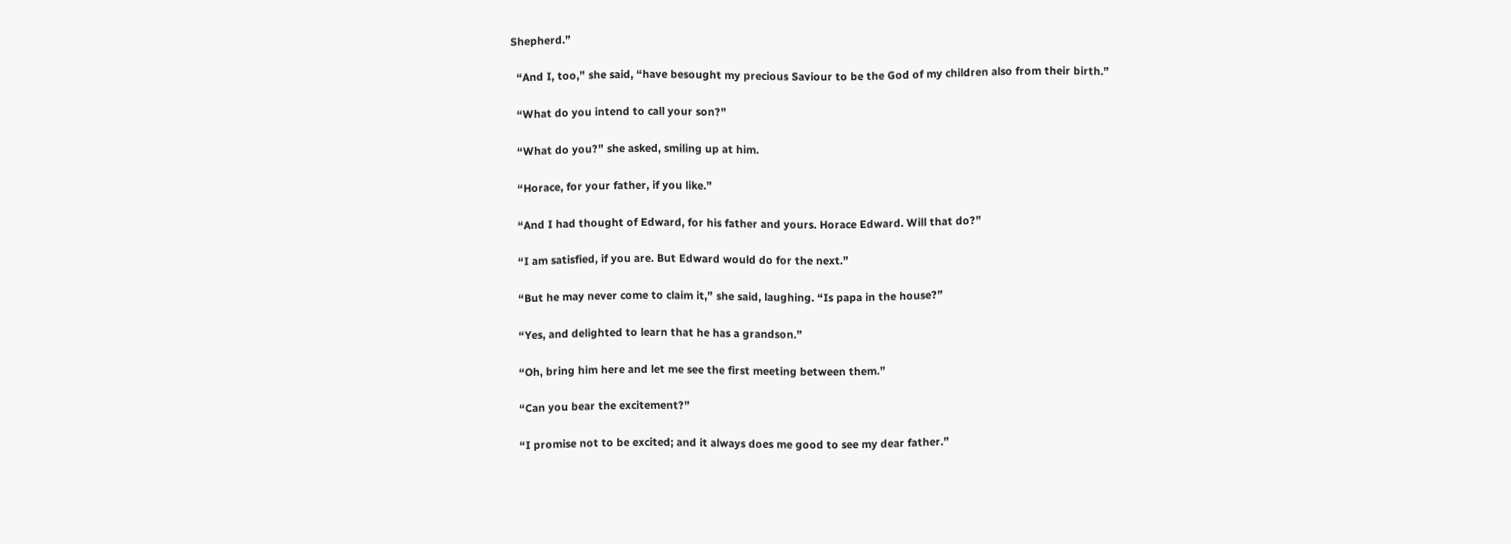Shepherd.”

  “And I, too,” she said, “have besought my precious Saviour to be the God of my children also from their birth.”

  “What do you intend to call your son?”

  “What do you?” she asked, smiling up at him.

  “Horace, for your father, if you like.”

  “And I had thought of Edward, for his father and yours. Horace Edward. Will that do?”

  “I am satisfied, if you are. But Edward would do for the next.”

  “But he may never come to claim it,” she said, laughing. “Is papa in the house?”

  “Yes, and delighted to learn that he has a grandson.”

  “Oh, bring him here and let me see the first meeting between them.”

  “Can you bear the excitement?”

  “I promise not to be excited; and it always does me good to see my dear father.”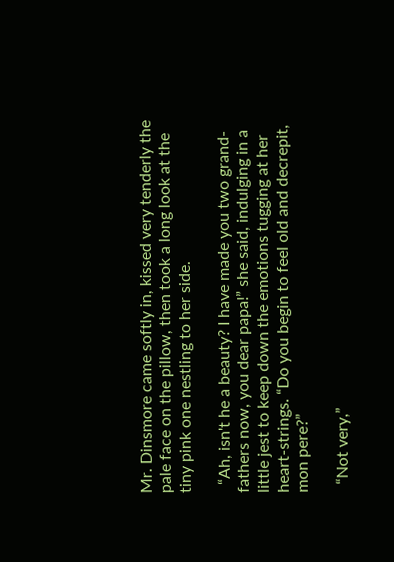Mr. Dinsmore came softly in, kissed very tenderly the pale face on the pillow, then took a long look at the tiny pink one nestling to her side.

  “Ah, isn't he a beauty? I have made you two grand-fathers now, you dear papa!” she said, indulging in a little jest to keep down the emotions tugging at her heart-strings. “Do you begin to feel old and decrepit, mon pere?”

  “Not very,”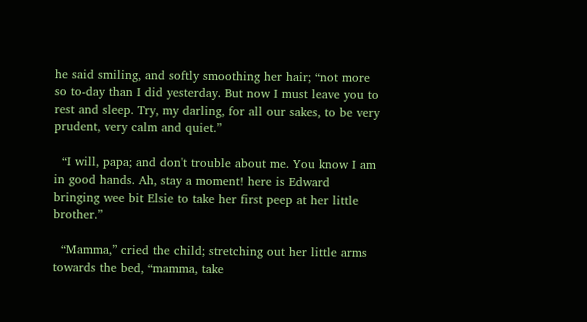he said smiling, and softly smoothing her hair; “not more so to-day than I did yesterday. But now I must leave you to rest and sleep. Try, my darling, for all our sakes, to be very prudent, very calm and quiet.”

  “I will, papa; and don't trouble about me. You know I am in good hands. Ah, stay a moment! here is Edward bringing wee bit Elsie to take her first peep at her little brother.”

  “Mamma,” cried the child; stretching out her little arms towards the bed, “mamma, take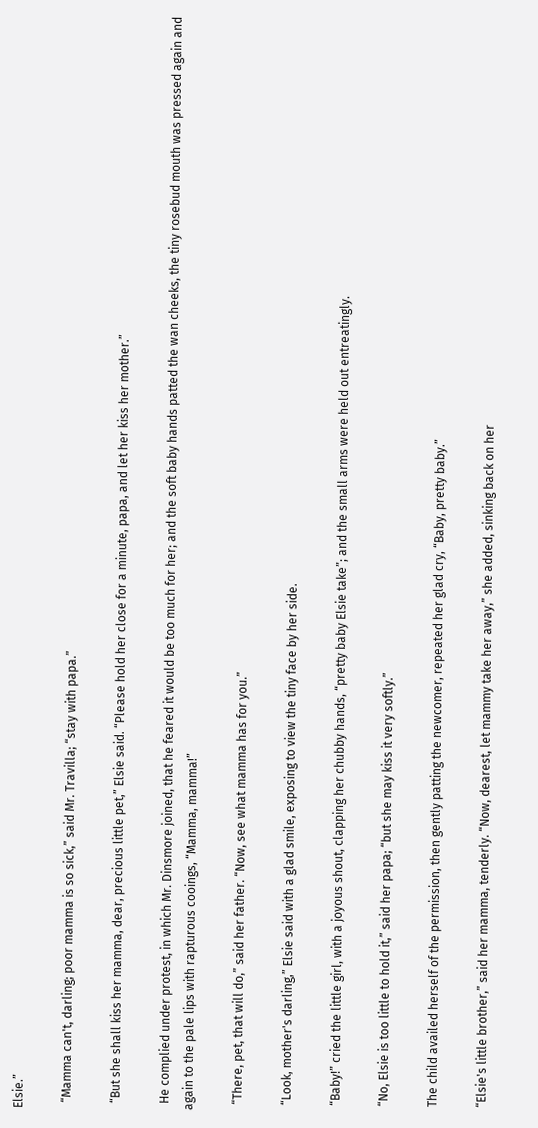Elsie.”

  “Mamma can't, darling; poor mamma is so sick,” said Mr. Travilla; “stay with papa.”

  “But she shall kiss her mamma, dear, precious little pet,” Elsie said. “Please hold her close for a minute, papa, and let her kiss her mother.”

  He complied under protest, in which Mr. Dinsmore joined, that he feared it would be too much for her; and the soft baby hands patted the wan cheeks, the tiny rosebud mouth was pressed again and again to the pale lips with rapturous cooings, “Mamma, mamma!”

  “There, pet, that will do,” said her father. “Now, see what mamma has for you.”

  “Look, mother's darling,” Elsie said with a glad smile, exposing to view the tiny face by her side.

  “Baby!” cried the little girl, with a joyous shout, clapping her chubby hands, “pretty baby Elsie take”; and the small arms were held out entreatingly.

  “No, Elsie is too little to hold it,” said her papa; “but she may kiss it very softly.”

  The child availed herself of the permission, then gently patting the newcomer, repeated her glad cry, “Baby, pretty baby.”

  “Elsie's little brother,” said her mamma, tenderly. “Now, dearest, let mammy take her away,” she added, sinking back on her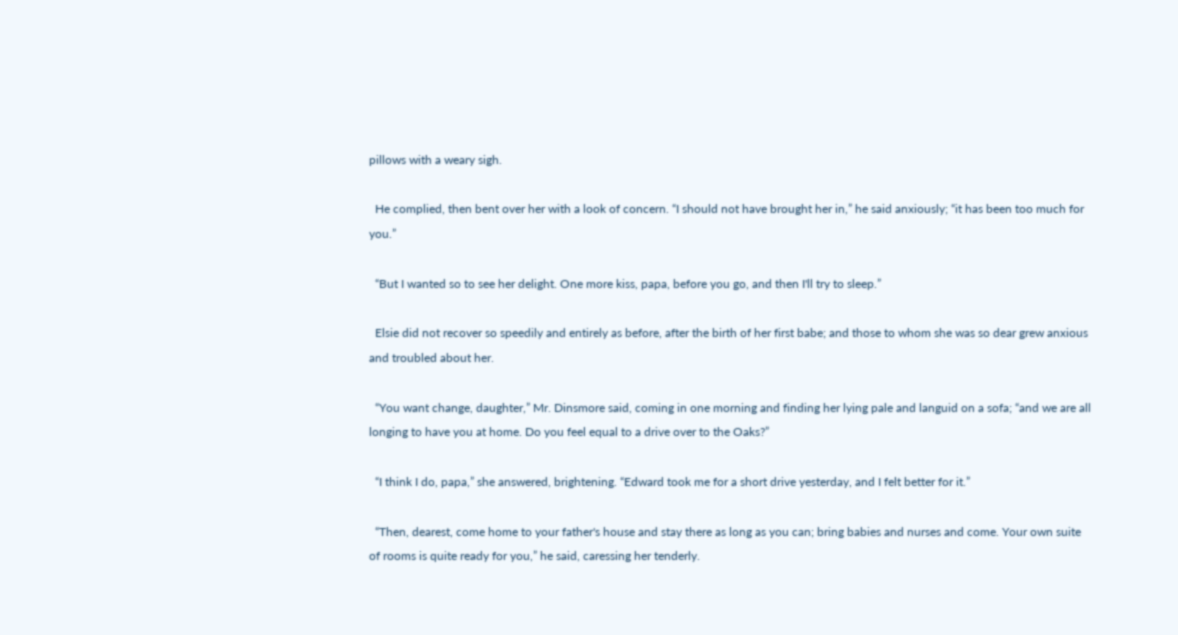pillows with a weary sigh.

  He complied, then bent over her with a look of concern. “I should not have brought her in,” he said anxiously; “it has been too much for you.”

  “But I wanted so to see her delight. One more kiss, papa, before you go, and then I'll try to sleep.”

  Elsie did not recover so speedily and entirely as before, after the birth of her first babe; and those to whom she was so dear grew anxious and troubled about her.

  “You want change, daughter,” Mr. Dinsmore said, coming in one morning and finding her lying pale and languid on a sofa; “and we are all longing to have you at home. Do you feel equal to a drive over to the Oaks?”

  “I think I do, papa,” she answered, brightening. “Edward took me for a short drive yesterday, and I felt better for it.”

  “Then, dearest, come home to your father's house and stay there as long as you can; bring babies and nurses and come. Your own suite of rooms is quite ready for you,” he said, caressing her tenderly.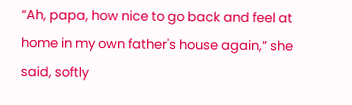“Ah, papa, how nice to go back and feel at home in my own father's house again,” she said, softly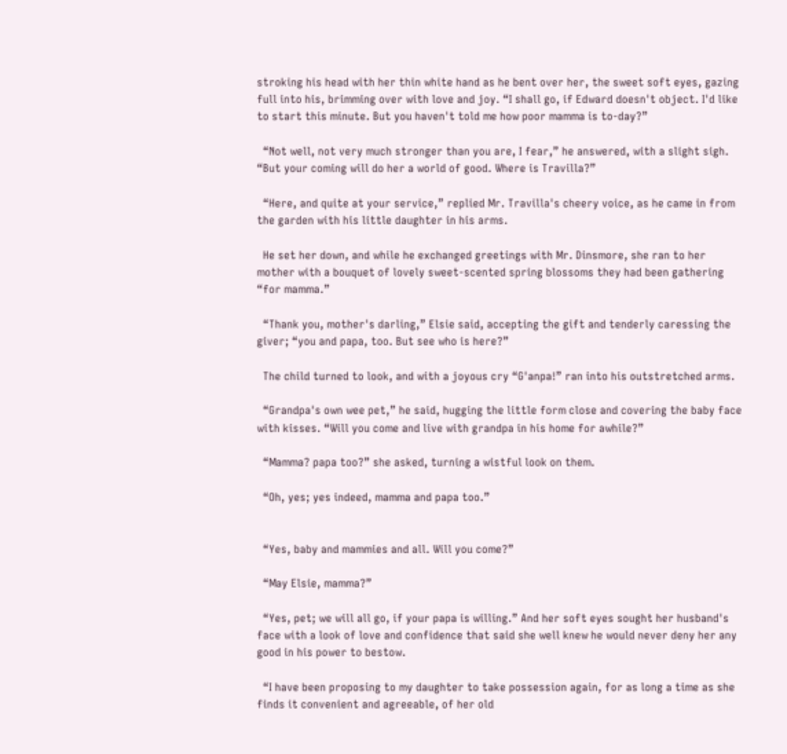stroking his head with her thin white hand as he bent over her, the sweet soft eyes, gazing full into his, brimming over with love and joy. “I shall go, if Edward doesn't object. I'd like to start this minute. But you haven't told me how poor mamma is to-day?”

  “Not well, not very much stronger than you are, I fear,” he answered, with a slight sigh. “But your coming will do her a world of good. Where is Travilla?”

  “Here, and quite at your service,” replied Mr. Travilla's cheery voice, as he came in from the garden with his little daughter in his arms.

  He set her down, and while he exchanged greetings with Mr. Dinsmore, she ran to her mother with a bouquet of lovely sweet-scented spring blossoms they had been gathering “for mamma.”

  “Thank you, mother's darling,” Elsie said, accepting the gift and tenderly caressing the giver; “you and papa, too. But see who is here?”

  The child turned to look, and with a joyous cry “G'anpa!” ran into his outstretched arms.

  “Grandpa's own wee pet,” he said, hugging the little form close and covering the baby face with kisses. “Will you come and live with grandpa in his home for awhile?”

  “Mamma? papa too?” she asked, turning a wistful look on them.

  “Oh, yes; yes indeed, mamma and papa too.”


  “Yes, baby and mammies and all. Will you come?”

  “May Elsie, mamma?”

  “Yes, pet; we will all go, if your papa is willing.” And her soft eyes sought her husband's face with a look of love and confidence that said she well knew he would never deny her any good in his power to bestow.

  “I have been proposing to my daughter to take possession again, for as long a time as she finds it convenient and agreeable, of her old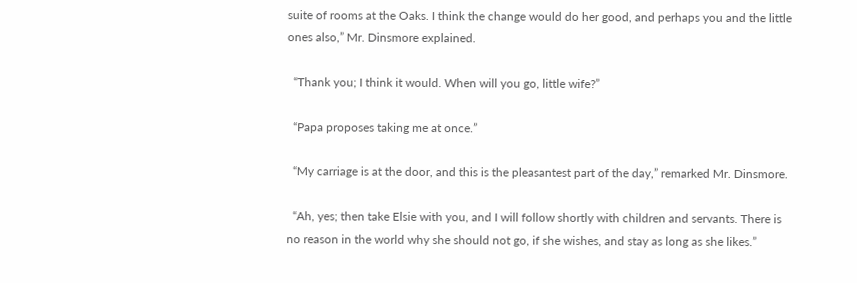suite of rooms at the Oaks. I think the change would do her good, and perhaps you and the little ones also,” Mr. Dinsmore explained.

  “Thank you; I think it would. When will you go, little wife?”

  “Papa proposes taking me at once.”

  “My carriage is at the door, and this is the pleasantest part of the day,” remarked Mr. Dinsmore.

  “Ah, yes; then take Elsie with you, and I will follow shortly with children and servants. There is no reason in the world why she should not go, if she wishes, and stay as long as she likes.”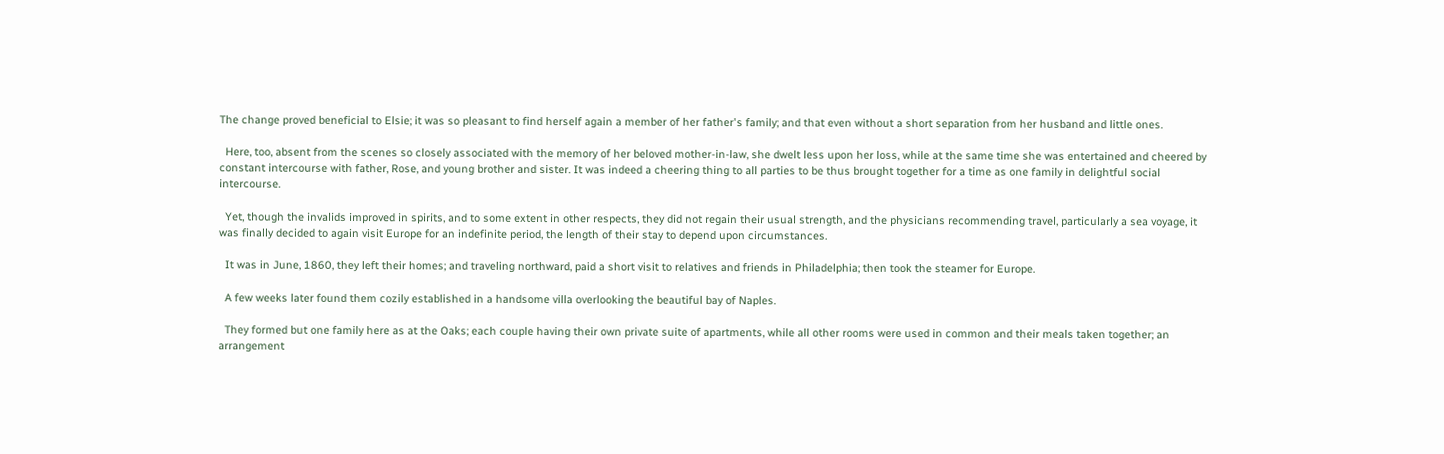The change proved beneficial to Elsie; it was so pleasant to find herself again a member of her father's family; and that even without a short separation from her husband and little ones.

  Here, too, absent from the scenes so closely associated with the memory of her beloved mother-in-law, she dwelt less upon her loss, while at the same time she was entertained and cheered by constant intercourse with father, Rose, and young brother and sister. It was indeed a cheering thing to all parties to be thus brought together for a time as one family in delightful social intercourse.

  Yet, though the invalids improved in spirits, and to some extent in other respects, they did not regain their usual strength, and the physicians recommending travel, particularly a sea voyage, it was finally decided to again visit Europe for an indefinite period, the length of their stay to depend upon circumstances.

  It was in June, 1860, they left their homes; and traveling northward, paid a short visit to relatives and friends in Philadelphia; then took the steamer for Europe.

  A few weeks later found them cozily established in a handsome villa overlooking the beautiful bay of Naples.

  They formed but one family here as at the Oaks; each couple having their own private suite of apartments, while all other rooms were used in common and their meals taken together; an arrangement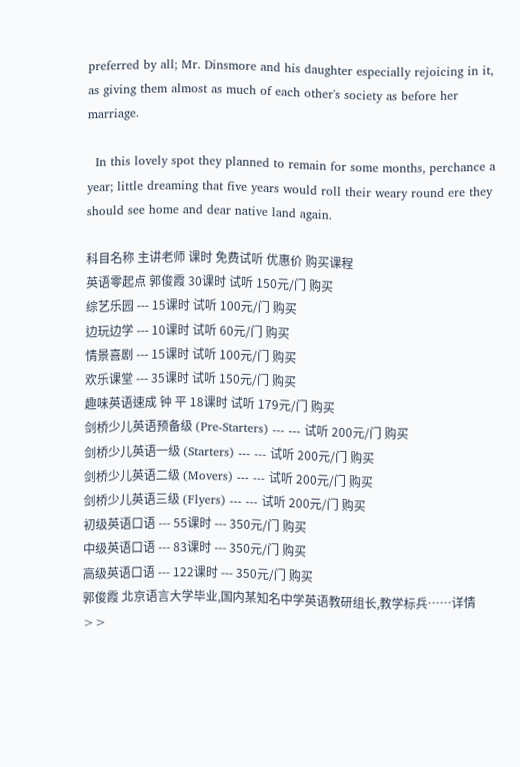preferred by all; Mr. Dinsmore and his daughter especially rejoicing in it, as giving them almost as much of each other's society as before her marriage.

  In this lovely spot they planned to remain for some months, perchance a year; little dreaming that five years would roll their weary round ere they should see home and dear native land again.

科目名称 主讲老师 课时 免费试听 优惠价 购买课程
英语零起点 郭俊霞 30课时 试听 150元/门 购买
综艺乐园 --- 15课时 试听 100元/门 购买
边玩边学 --- 10课时 试听 60元/门 购买
情景喜剧 --- 15课时 试听 100元/门 购买
欢乐课堂 --- 35课时 试听 150元/门 购买
趣味英语速成 钟 平 18课时 试听 179元/门 购买
剑桥少儿英语预备级 (Pre-Starters) --- --- 试听 200元/门 购买
剑桥少儿英语一级 (Starters) --- --- 试听 200元/门 购买
剑桥少儿英语二级 (Movers) --- --- 试听 200元/门 购买
剑桥少儿英语三级 (Flyers) --- --- 试听 200元/门 购买
初级英语口语 --- 55课时 --- 350元/门 购买
中级英语口语 --- 83课时 --- 350元/门 购买
高级英语口语 --- 122课时 --- 350元/门 购买
郭俊霞 北京语言大学毕业,国内某知名中学英语教研组长,教学标兵……详情>>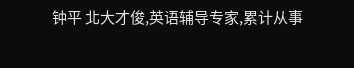钟平 北大才俊,英语辅导专家,累计从事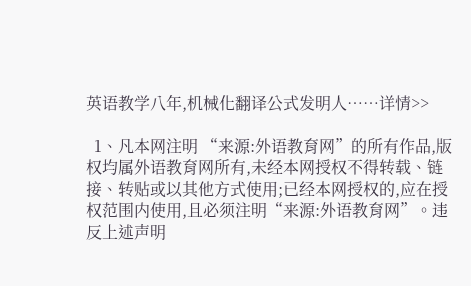英语教学八年,机械化翻译公式发明人……详情>>

  1、凡本网注明 “来源:外语教育网”的所有作品,版权均属外语教育网所有,未经本网授权不得转载、链接、转贴或以其他方式使用;已经本网授权的,应在授权范围内使用,且必须注明“来源:外语教育网”。违反上述声明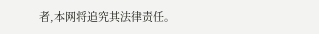者,本网将追究其法律责任。